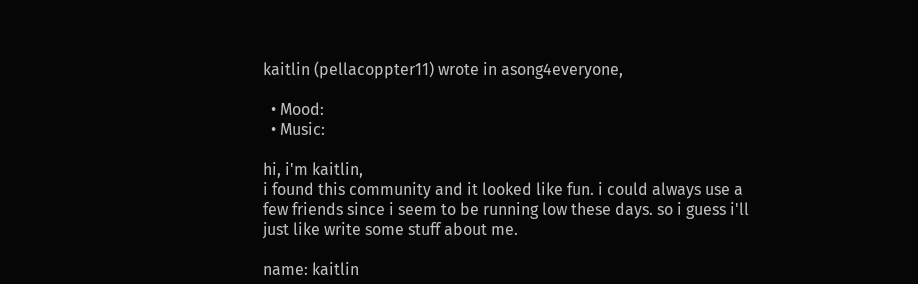kaitlin (pellacoppter11) wrote in asong4everyone,

  • Mood:
  • Music:

hi, i'm kaitlin,
i found this community and it looked like fun. i could always use a few friends since i seem to be running low these days. so i guess i'll just like write some stuff about me.

name: kaitlin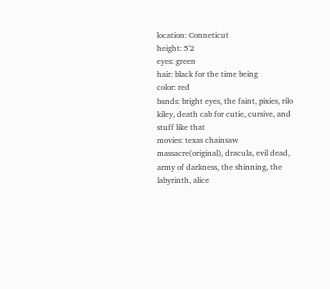location: Conneticut
height: 5'2
eyes: green
hair: black for the time being
color: red
bands: bright eyes, the faint, pixies, rilo kiley, death cab for cutie, cursive, and stuff like that
movies: texas chainsaw massacre(original), dracula, evil dead, army of darkness, the shinning, the labyrinth, alice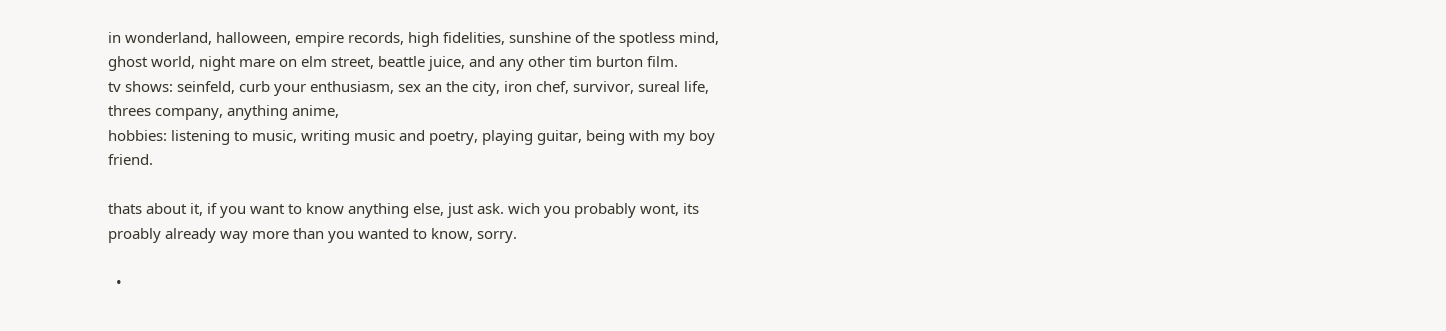in wonderland, halloween, empire records, high fidelities, sunshine of the spotless mind, ghost world, night mare on elm street, beattle juice, and any other tim burton film.
tv shows: seinfeld, curb your enthusiasm, sex an the city, iron chef, survivor, sureal life, threes company, anything anime,
hobbies: listening to music, writing music and poetry, playing guitar, being with my boy friend.

thats about it, if you want to know anything else, just ask. wich you probably wont, its proably already way more than you wanted to know, sorry.

  •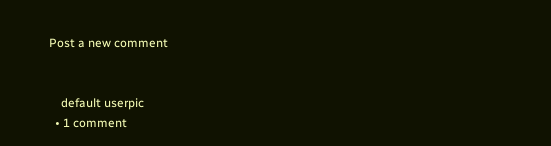Post a new comment


    default userpic
  • 1 comment